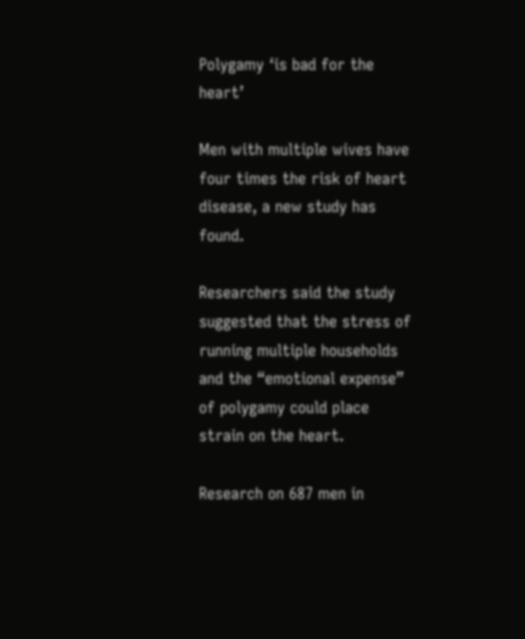Polygamy ‘is bad for the heart’

Men with multiple wives have four times the risk of heart disease, a new study has found.

Researchers said the study suggested that the stress of running multiple households and the “emotional expense” of polygamy could place strain on the heart.

Research on 687 men in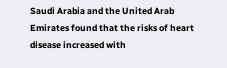Saudi Arabia and the United Arab Emirates found that the risks of heart disease increased with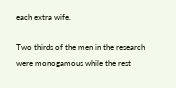each extra wife.

Two thirds of the men in the research were monogamous while the rest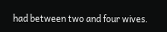had between two and four wives.